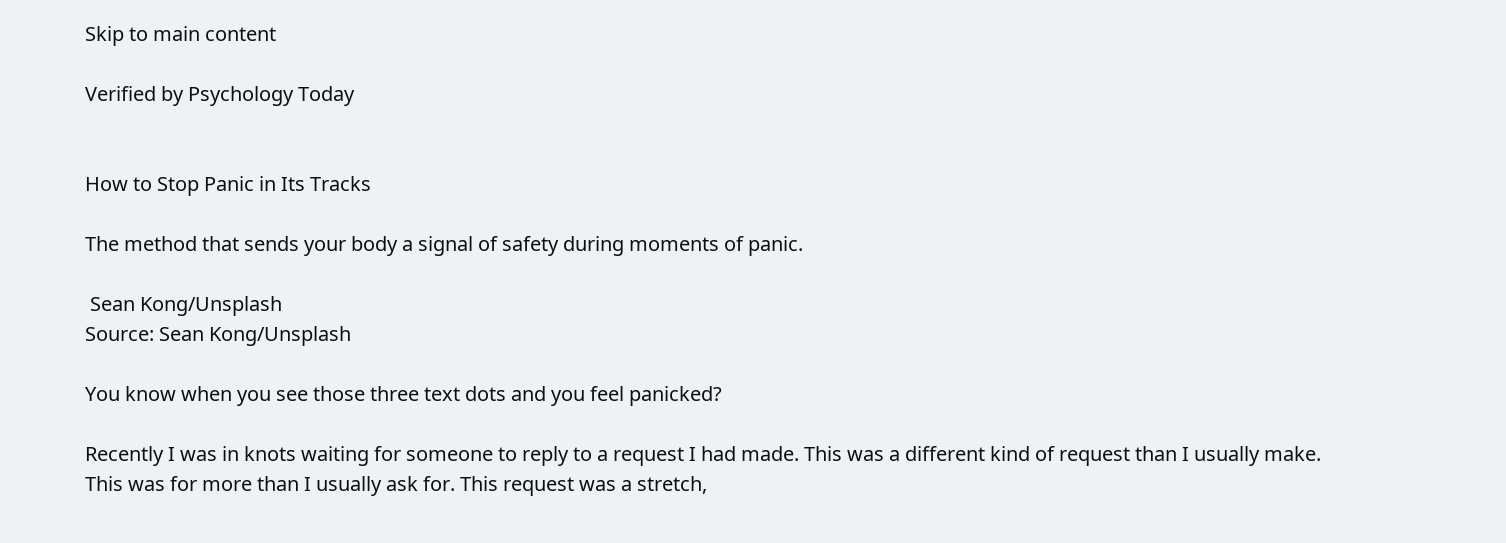Skip to main content

Verified by Psychology Today


How to Stop Panic in Its Tracks

The method that sends your body a signal of safety during moments of panic.

 Sean Kong/Unsplash
Source: Sean Kong/Unsplash

You know when you see those three text dots and you feel panicked?

Recently I was in knots waiting for someone to reply to a request I had made. This was a different kind of request than I usually make. This was for more than I usually ask for. This request was a stretch,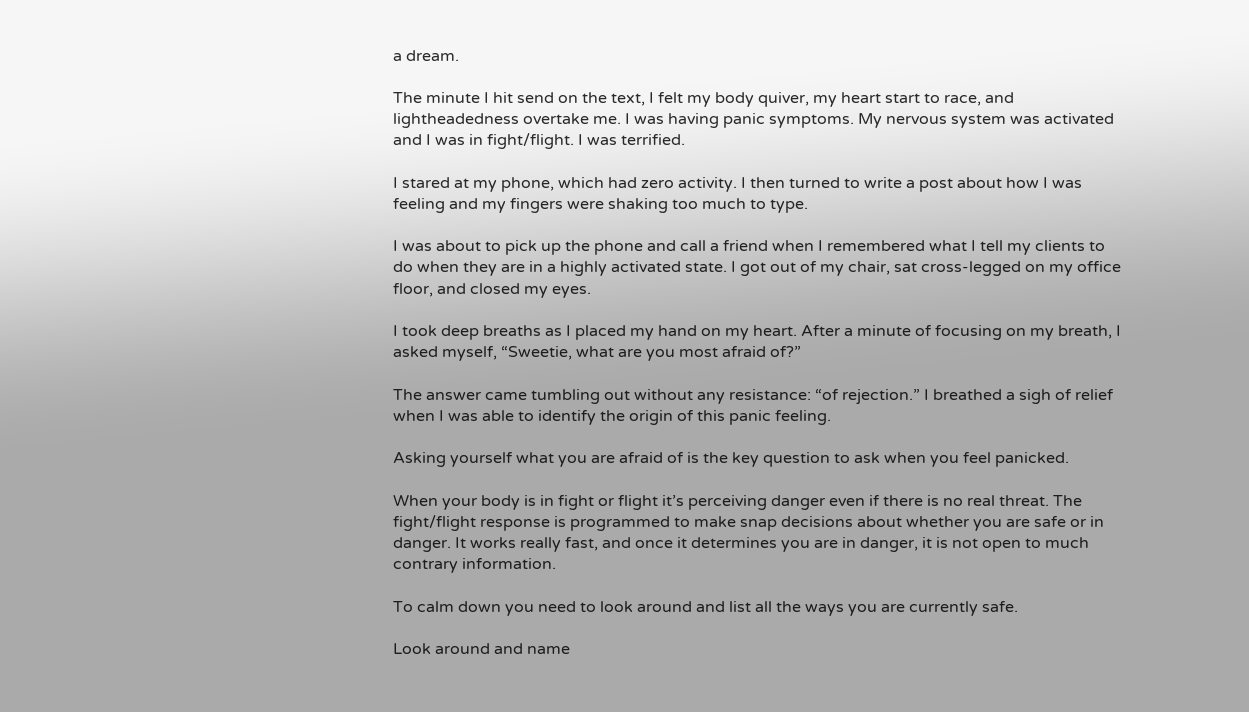a dream.

The minute I hit send on the text, I felt my body quiver, my heart start to race, and lightheadedness overtake me. I was having panic symptoms. My nervous system was activated and I was in fight/flight. I was terrified.

I stared at my phone, which had zero activity. I then turned to write a post about how I was feeling and my fingers were shaking too much to type.

I was about to pick up the phone and call a friend when I remembered what I tell my clients to do when they are in a highly activated state. I got out of my chair, sat cross-legged on my office floor, and closed my eyes.

I took deep breaths as I placed my hand on my heart. After a minute of focusing on my breath, I asked myself, “Sweetie, what are you most afraid of?”

The answer came tumbling out without any resistance: “of rejection.” I breathed a sigh of relief when I was able to identify the origin of this panic feeling.

Asking yourself what you are afraid of is the key question to ask when you feel panicked.

When your body is in fight or flight it’s perceiving danger even if there is no real threat. The fight/flight response is programmed to make snap decisions about whether you are safe or in danger. It works really fast, and once it determines you are in danger, it is not open to much contrary information.

To calm down you need to look around and list all the ways you are currently safe.

Look around and name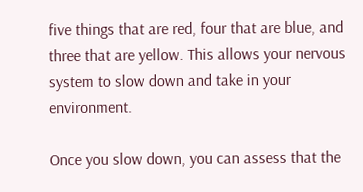five things that are red, four that are blue, and three that are yellow. This allows your nervous system to slow down and take in your environment.

Once you slow down, you can assess that the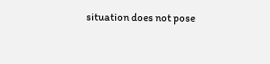situation does not pose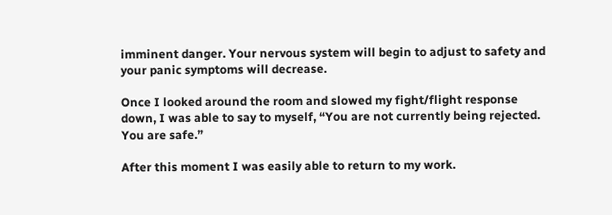imminent danger. Your nervous system will begin to adjust to safety and your panic symptoms will decrease.

Once I looked around the room and slowed my fight/flight response down, I was able to say to myself, “You are not currently being rejected. You are safe.”

After this moment I was easily able to return to my work.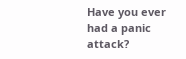Have you ever had a panic attack?